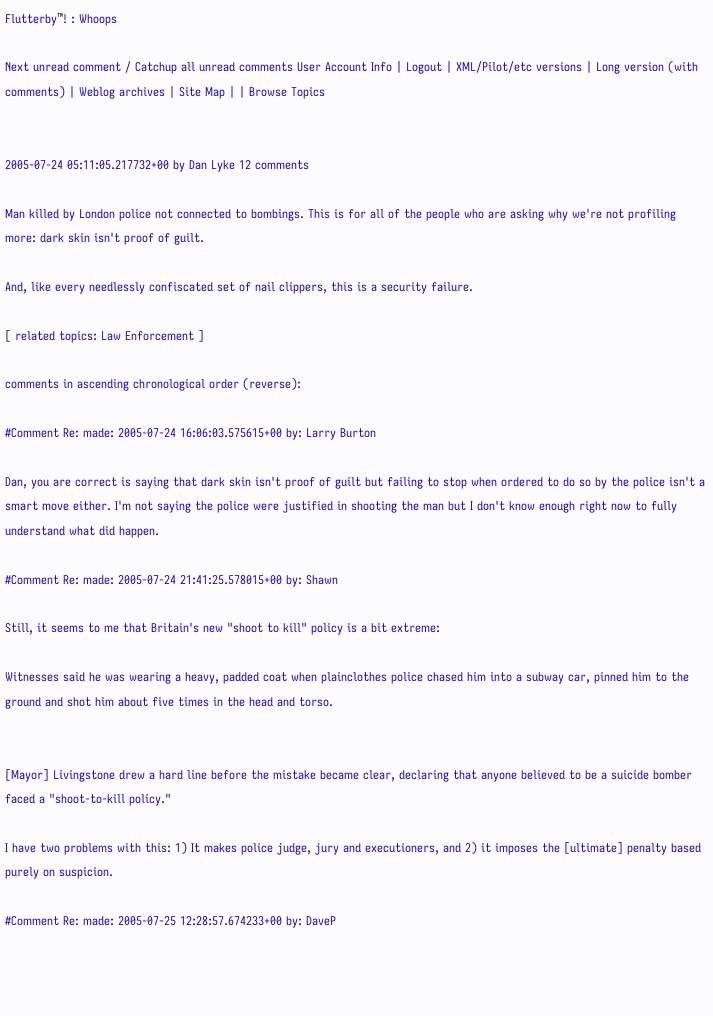Flutterby™! : Whoops

Next unread comment / Catchup all unread comments User Account Info | Logout | XML/Pilot/etc versions | Long version (with comments) | Weblog archives | Site Map | | Browse Topics


2005-07-24 05:11:05.217732+00 by Dan Lyke 12 comments

Man killed by London police not connected to bombings. This is for all of the people who are asking why we're not profiling more: dark skin isn't proof of guilt.

And, like every needlessly confiscated set of nail clippers, this is a security failure.

[ related topics: Law Enforcement ]

comments in ascending chronological order (reverse):

#Comment Re: made: 2005-07-24 16:06:03.575615+00 by: Larry Burton

Dan, you are correct is saying that dark skin isn't proof of guilt but failing to stop when ordered to do so by the police isn't a smart move either. I'm not saying the police were justified in shooting the man but I don't know enough right now to fully understand what did happen.

#Comment Re: made: 2005-07-24 21:41:25.578015+00 by: Shawn

Still, it seems to me that Britain's new "shoot to kill" policy is a bit extreme:

Witnesses said he was wearing a heavy, padded coat when plainclothes police chased him into a subway car, pinned him to the ground and shot him about five times in the head and torso.


[Mayor] Livingstone drew a hard line before the mistake became clear, declaring that anyone believed to be a suicide bomber faced a "shoot-to-kill policy."

I have two problems with this: 1) It makes police judge, jury and executioners, and 2) it imposes the [ultimate] penalty based purely on suspicion.

#Comment Re: made: 2005-07-25 12:28:57.674233+00 by: DaveP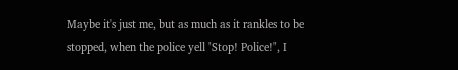Maybe it's just me, but as much as it rankles to be stopped, when the police yell "Stop! Police!", I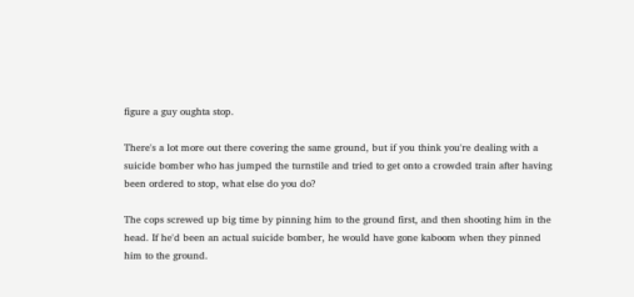figure a guy oughta stop.

There's a lot more out there covering the same ground, but if you think you're dealing with a suicide bomber who has jumped the turnstile and tried to get onto a crowded train after having been ordered to stop, what else do you do?

The cops screwed up big time by pinning him to the ground first, and then shooting him in the head. If he'd been an actual suicide bomber, he would have gone kaboom when they pinned him to the ground.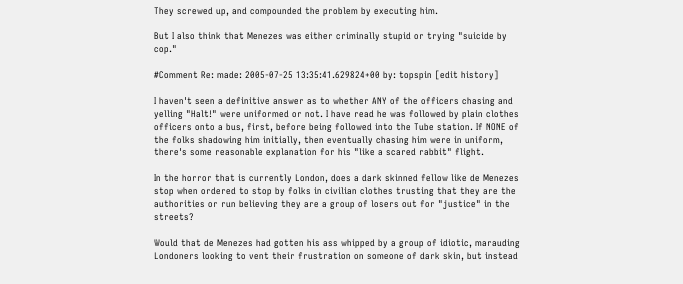They screwed up, and compounded the problem by executing him.

But I also think that Menezes was either criminally stupid or trying "suicide by cop."

#Comment Re: made: 2005-07-25 13:35:41.629824+00 by: topspin [edit history]

I haven't seen a definitive answer as to whether ANY of the officers chasing and yelling "Halt!" were uniformed or not. I have read he was followed by plain clothes officers onto a bus, first, before being followed into the Tube station. If NONE of the folks shadowing him initially, then eventually chasing him were in uniform, there's some reasonable explanation for his "like a scared rabbit" flight.

In the horror that is currently London, does a dark skinned fellow like de Menezes stop when ordered to stop by folks in civilian clothes trusting that they are the authorities or run believing they are a group of losers out for "justice" in the streets?

Would that de Menezes had gotten his ass whipped by a group of idiotic, marauding Londoners looking to vent their frustration on someone of dark skin, but instead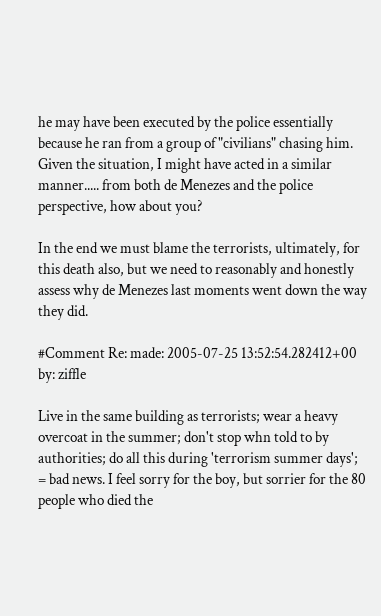he may have been executed by the police essentially because he ran from a group of "civilians" chasing him. Given the situation, I might have acted in a similar manner..... from both de Menezes and the police perspective, how about you?

In the end we must blame the terrorists, ultimately, for this death also, but we need to reasonably and honestly assess why de Menezes last moments went down the way they did.

#Comment Re: made: 2005-07-25 13:52:54.282412+00 by: ziffle

Live in the same building as terrorists; wear a heavy overcoat in the summer; don't stop whn told to by authorities; do all this during 'terrorism summer days'; = bad news. I feel sorry for the boy, but sorrier for the 80 people who died the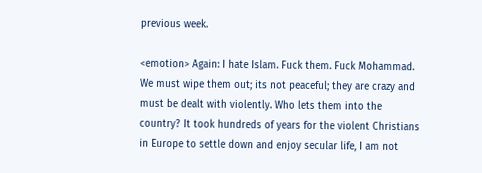previous week.

<emotion> Again: I hate Islam. Fuck them. Fuck Mohammad. We must wipe them out; its not peaceful; they are crazy and must be dealt with violently. Who lets them into the country? It took hundreds of years for the violent Christians in Europe to settle down and enjoy secular life, I am not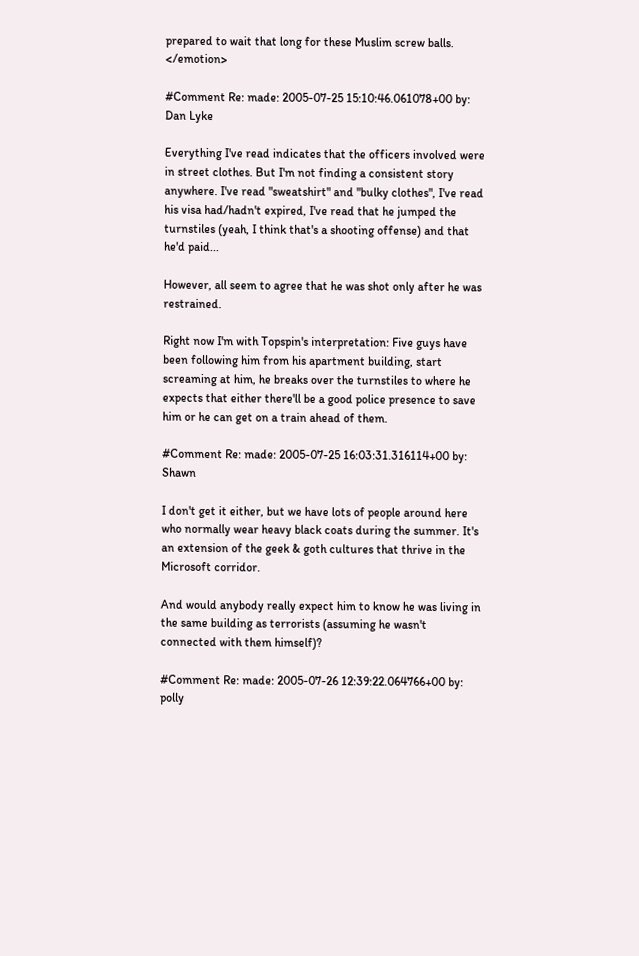prepared to wait that long for these Muslim screw balls. </emotion>

#Comment Re: made: 2005-07-25 15:10:46.061078+00 by: Dan Lyke

Everything I've read indicates that the officers involved were in street clothes. But I'm not finding a consistent story anywhere. I've read "sweatshirt" and "bulky clothes", I've read his visa had/hadn't expired, I've read that he jumped the turnstiles (yeah, I think that's a shooting offense) and that he'd paid...

However, all seem to agree that he was shot only after he was restrained.

Right now I'm with Topspin's interpretation: Five guys have been following him from his apartment building, start screaming at him, he breaks over the turnstiles to where he expects that either there'll be a good police presence to save him or he can get on a train ahead of them.

#Comment Re: made: 2005-07-25 16:03:31.316114+00 by: Shawn

I don't get it either, but we have lots of people around here who normally wear heavy black coats during the summer. It's an extension of the geek & goth cultures that thrive in the Microsoft corridor.

And would anybody really expect him to know he was living in the same building as terrorists (assuming he wasn't connected with them himself)?

#Comment Re: made: 2005-07-26 12:39:22.064766+00 by: polly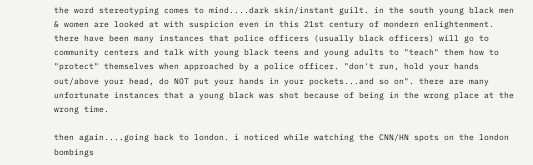the word stereotyping comes to mind....dark skin/instant guilt. in the south young black men & women are looked at with suspicion even in this 21st century of mondern enlightenment. there have been many instances that police officers (usually black officers) will go to community centers and talk with young black teens and young adults to "teach" them how to "protect" themselves when approached by a police officer. "don't run, hold your hands out/above your head, do NOT put your hands in your pockets...and so on". there are many unfortunate instances that a young black was shot because of being in the wrong place at the wrong time.

then again....going back to london. i noticed while watching the CNN/HN spots on the london bombings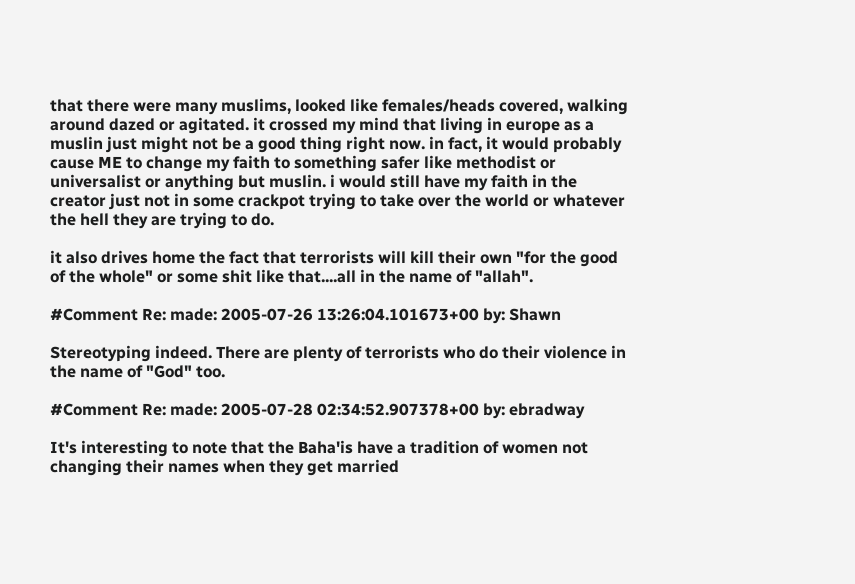that there were many muslims, looked like females/heads covered, walking around dazed or agitated. it crossed my mind that living in europe as a muslin just might not be a good thing right now. in fact, it would probably cause ME to change my faith to something safer like methodist or universalist or anything but muslin. i would still have my faith in the creator just not in some crackpot trying to take over the world or whatever the hell they are trying to do.

it also drives home the fact that terrorists will kill their own "for the good of the whole" or some shit like that....all in the name of "allah".

#Comment Re: made: 2005-07-26 13:26:04.101673+00 by: Shawn

Stereotyping indeed. There are plenty of terrorists who do their violence in the name of "God" too.

#Comment Re: made: 2005-07-28 02:34:52.907378+00 by: ebradway

It's interesting to note that the Baha'is have a tradition of women not changing their names when they get married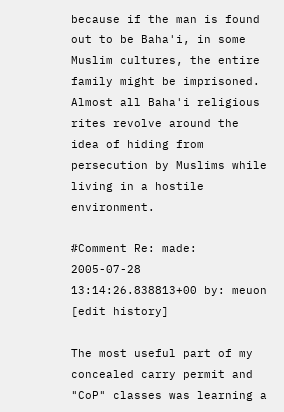because if the man is found out to be Baha'i, in some Muslim cultures, the entire family might be imprisoned. Almost all Baha'i religious rites revolve around the idea of hiding from persecution by Muslims while living in a hostile environment.

#Comment Re: made: 2005-07-28 13:14:26.838813+00 by: meuon [edit history]

The most useful part of my concealed carry permit and "CoP" classes was learning a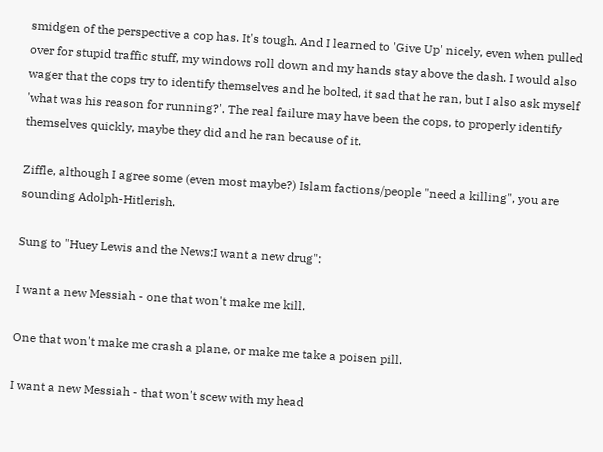smidgen of the perspective a cop has. It's tough. And I learned to 'Give Up' nicely, even when pulled over for stupid traffic stuff, my windows roll down and my hands stay above the dash. I would also wager that the cops try to identify themselves and he bolted, it sad that he ran, but I also ask myself 'what was his reason for running?'. The real failure may have been the cops, to properly identify themselves quickly, maybe they did and he ran because of it.

Ziffle, although I agree some (even most maybe?) Islam factions/people "need a killing", you are sounding Adolph-Hitlerish.

Sung to "Huey Lewis and the News:I want a new drug":

I want a new Messiah - one that won't make me kill.

One that won't make me crash a plane, or make me take a poisen pill.

I want a new Messiah - that won't scew with my head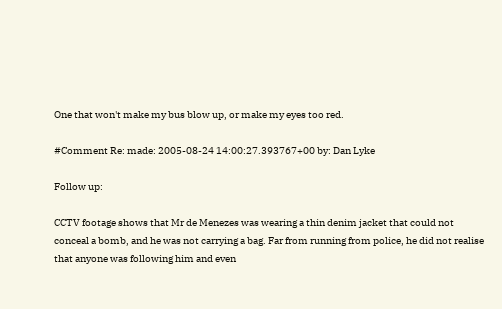One that won't make my bus blow up, or make my eyes too red.

#Comment Re: made: 2005-08-24 14:00:27.393767+00 by: Dan Lyke

Follow up:

CCTV footage shows that Mr de Menezes was wearing a thin denim jacket that could not conceal a bomb, and he was not carrying a bag. Far from running from police, he did not realise that anyone was following him and even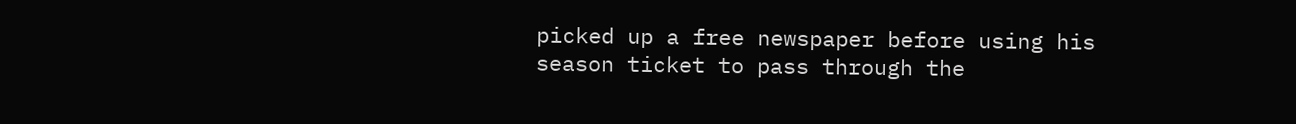picked up a free newspaper before using his season ticket to pass through the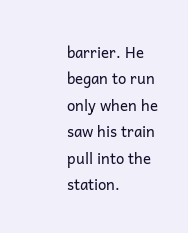barrier. He began to run only when he saw his train pull into the station.